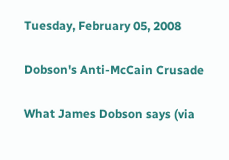Tuesday, February 05, 2008

Dobson's Anti-McCain Crusade

What James Dobson says (via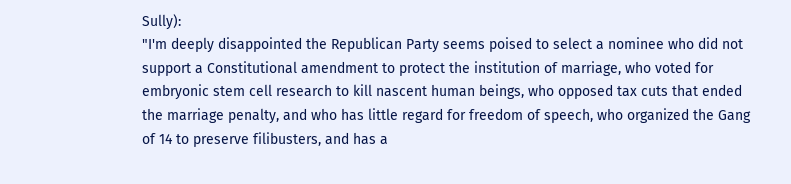Sully):
"I'm deeply disappointed the Republican Party seems poised to select a nominee who did not support a Constitutional amendment to protect the institution of marriage, who voted for embryonic stem cell research to kill nascent human beings, who opposed tax cuts that ended the marriage penalty, and who has little regard for freedom of speech, who organized the Gang of 14 to preserve filibusters, and has a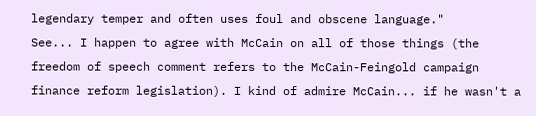legendary temper and often uses foul and obscene language."
See... I happen to agree with McCain on all of those things (the freedom of speech comment refers to the McCain-Feingold campaign finance reform legislation). I kind of admire McCain... if he wasn't a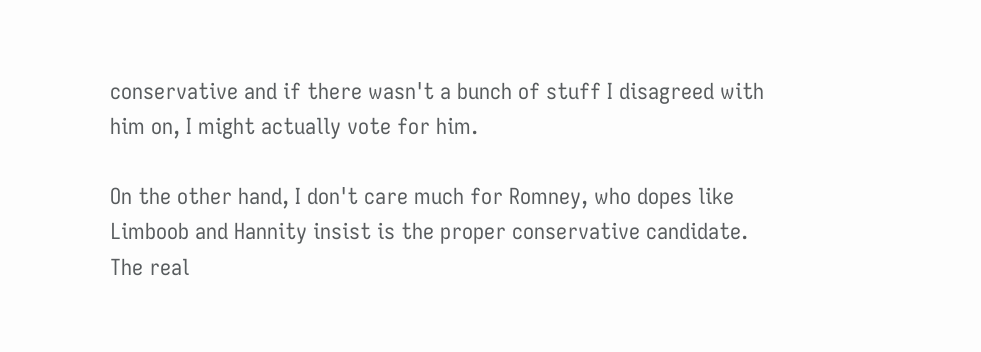conservative and if there wasn't a bunch of stuff I disagreed with him on, I might actually vote for him.

On the other hand, I don't care much for Romney, who dopes like Limboob and Hannity insist is the proper conservative candidate. The real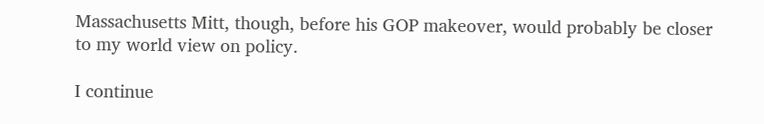Massachusetts Mitt, though, before his GOP makeover, would probably be closer to my world view on policy.

I continue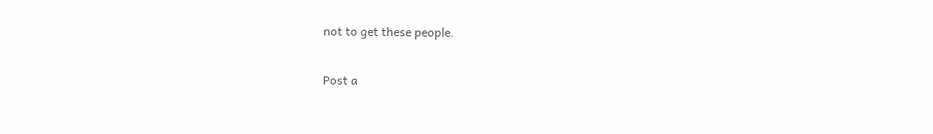not to get these people.


Post a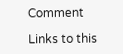Comment

Links to this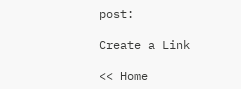post:

Create a Link

<< Home